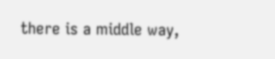there is a middle way,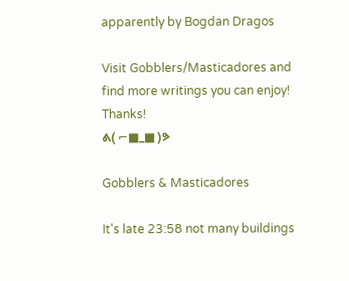apparently by Bogdan Dragos

Visit Gobblers/Masticadores and find more writings you can enjoy! Thanks!
ᕕ( ⌐■_■ )ᕗ

Gobblers & Masticadores

It's late 23:58 not many buildings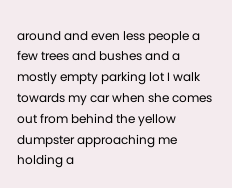around and even less people a few trees and bushes and a mostly empty parking lot I walk towards my car when she comes out from behind the yellow dumpster approaching me holding a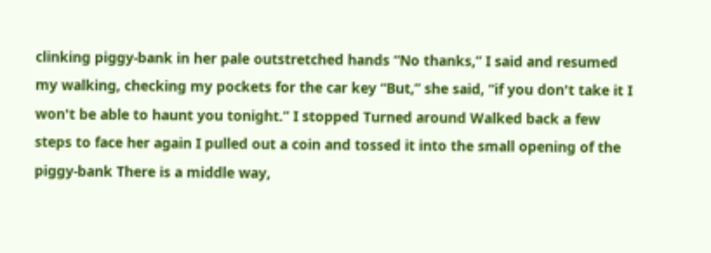clinking piggy-bank in her pale outstretched hands “No thanks,” I said and resumed my walking, checking my pockets for the car key “But,” she said, “if you don't take it I won't be able to haunt you tonight.” I stopped Turned around Walked back a few steps to face her again I pulled out a coin and tossed it into the small opening of the piggy-bank There is a middle way,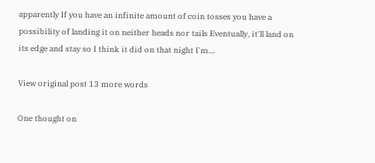apparently If you have an infinite amount of coin tosses you have a possibility of landing it on neither heads nor tails Eventually, it'll land on its edge and stay so I think it did on that night I'm…

View original post 13 more words

One thought on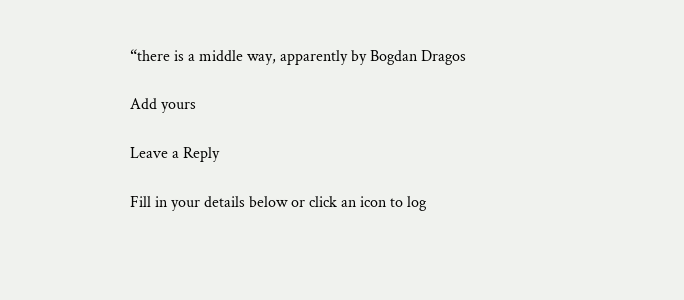“there is a middle way, apparently by Bogdan Dragos

Add yours

Leave a Reply

Fill in your details below or click an icon to log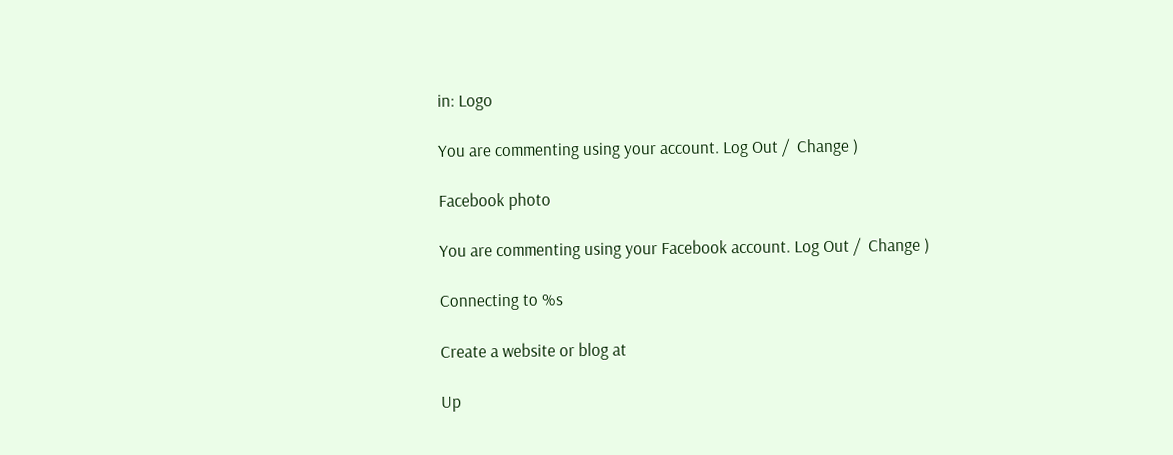in: Logo

You are commenting using your account. Log Out /  Change )

Facebook photo

You are commenting using your Facebook account. Log Out /  Change )

Connecting to %s

Create a website or blog at

Up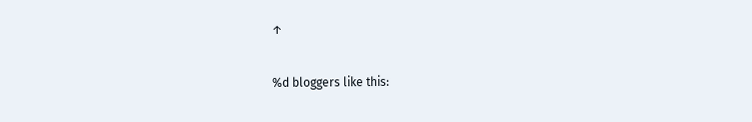↑

%d bloggers like this: